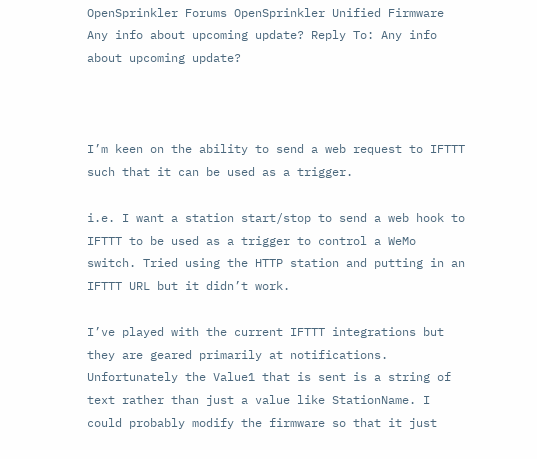OpenSprinkler Forums OpenSprinkler Unified Firmware Any info about upcoming update? Reply To: Any info about upcoming update?



I’m keen on the ability to send a web request to IFTTT such that it can be used as a trigger.

i.e. I want a station start/stop to send a web hook to IFTTT to be used as a trigger to control a WeMo switch. Tried using the HTTP station and putting in an IFTTT URL but it didn’t work.

I’ve played with the current IFTTT integrations but they are geared primarily at notifications. Unfortunately the Value1 that is sent is a string of text rather than just a value like StationName. I could probably modify the firmware so that it just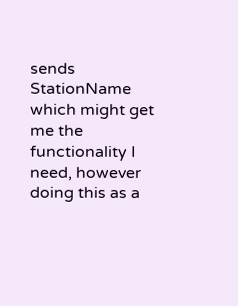sends StationName which might get me the functionality I need, however doing this as a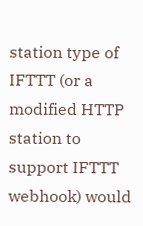station type of IFTTT (or a modified HTTP station to support IFTTT webhook) would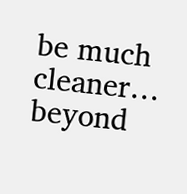be much cleaner… beyond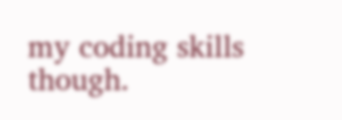my coding skills though.